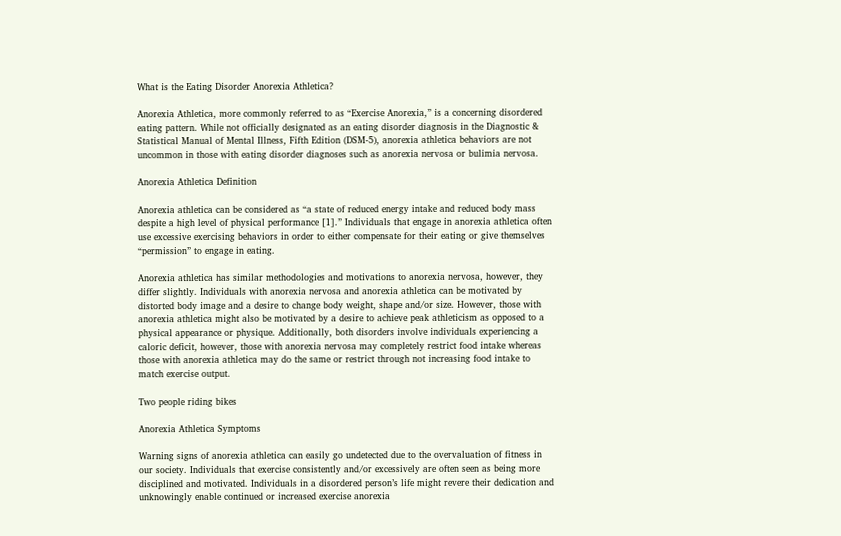What is the Eating Disorder Anorexia Athletica?

Anorexia Athletica, more commonly referred to as “Exercise Anorexia,” is a concerning disordered eating pattern. While not officially designated as an eating disorder diagnosis in the Diagnostic & Statistical Manual of Mental Illness, Fifth Edition (DSM-5), anorexia athletica behaviors are not uncommon in those with eating disorder diagnoses such as anorexia nervosa or bulimia nervosa.

Anorexia Athletica Definition

Anorexia athletica can be considered as “a state of reduced energy intake and reduced body mass despite a high level of physical performance [1].” Individuals that engage in anorexia athletica often use excessive exercising behaviors in order to either compensate for their eating or give themselves “permission” to engage in eating.

Anorexia athletica has similar methodologies and motivations to anorexia nervosa, however, they differ slightly. Individuals with anorexia nervosa and anorexia athletica can be motivated by distorted body image and a desire to change body weight, shape and/or size. However, those with anorexia athletica might also be motivated by a desire to achieve peak athleticism as opposed to a physical appearance or physique. Additionally, both disorders involve individuals experiencing a caloric deficit, however, those with anorexia nervosa may completely restrict food intake whereas those with anorexia athletica may do the same or restrict through not increasing food intake to match exercise output.

Two people riding bikes

Anorexia Athletica Symptoms

Warning signs of anorexia athletica can easily go undetected due to the overvaluation of fitness in our society. Individuals that exercise consistently and/or excessively are often seen as being more disciplined and motivated. Individuals in a disordered person’s life might revere their dedication and unknowingly enable continued or increased exercise anorexia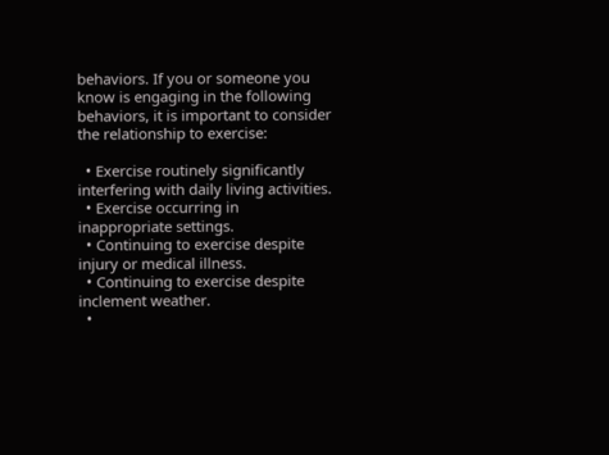behaviors. If you or someone you know is engaging in the following behaviors, it is important to consider the relationship to exercise:

  • Exercise routinely significantly interfering with daily living activities.
  • Exercise occurring in inappropriate settings.
  • Continuing to exercise despite injury or medical illness.
  • Continuing to exercise despite inclement weather.
  •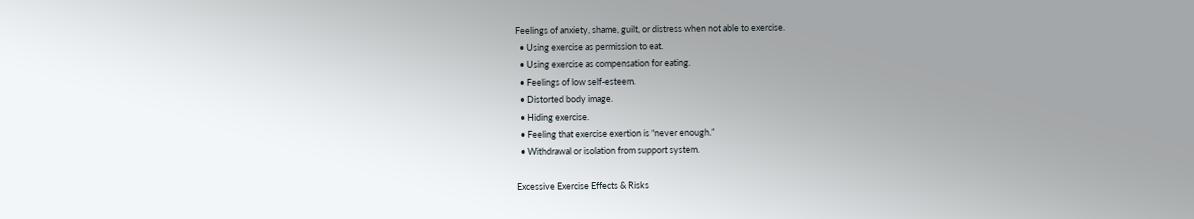Feelings of anxiety, shame, guilt, or distress when not able to exercise.
  • Using exercise as permission to eat.
  • Using exercise as compensation for eating.
  • Feelings of low self-esteem.
  • Distorted body image.
  • Hiding exercise.
  • Feeling that exercise exertion is “never enough.”
  • Withdrawal or isolation from support system.

Excessive Exercise Effects & Risks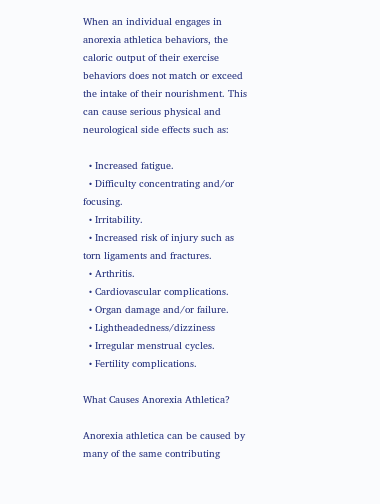When an individual engages in anorexia athletica behaviors, the caloric output of their exercise behaviors does not match or exceed the intake of their nourishment. This can cause serious physical and neurological side effects such as:

  • Increased fatigue.
  • Difficulty concentrating and/or focusing.
  • Irritability.
  • Increased risk of injury such as torn ligaments and fractures.
  • Arthritis.
  • Cardiovascular complications.
  • Organ damage and/or failure.
  • Lightheadedness/dizziness
  • Irregular menstrual cycles.
  • Fertility complications.

What Causes Anorexia Athletica?

Anorexia athletica can be caused by many of the same contributing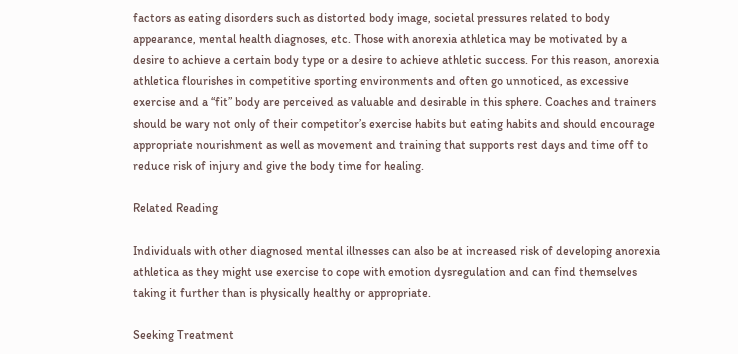factors as eating disorders such as distorted body image, societal pressures related to body appearance, mental health diagnoses, etc. Those with anorexia athletica may be motivated by a desire to achieve a certain body type or a desire to achieve athletic success. For this reason, anorexia athletica flourishes in competitive sporting environments and often go unnoticed, as excessive exercise and a “fit” body are perceived as valuable and desirable in this sphere. Coaches and trainers should be wary not only of their competitor’s exercise habits but eating habits and should encourage appropriate nourishment as well as movement and training that supports rest days and time off to reduce risk of injury and give the body time for healing.

Related Reading

Individuals with other diagnosed mental illnesses can also be at increased risk of developing anorexia athletica as they might use exercise to cope with emotion dysregulation and can find themselves taking it further than is physically healthy or appropriate.

Seeking Treatment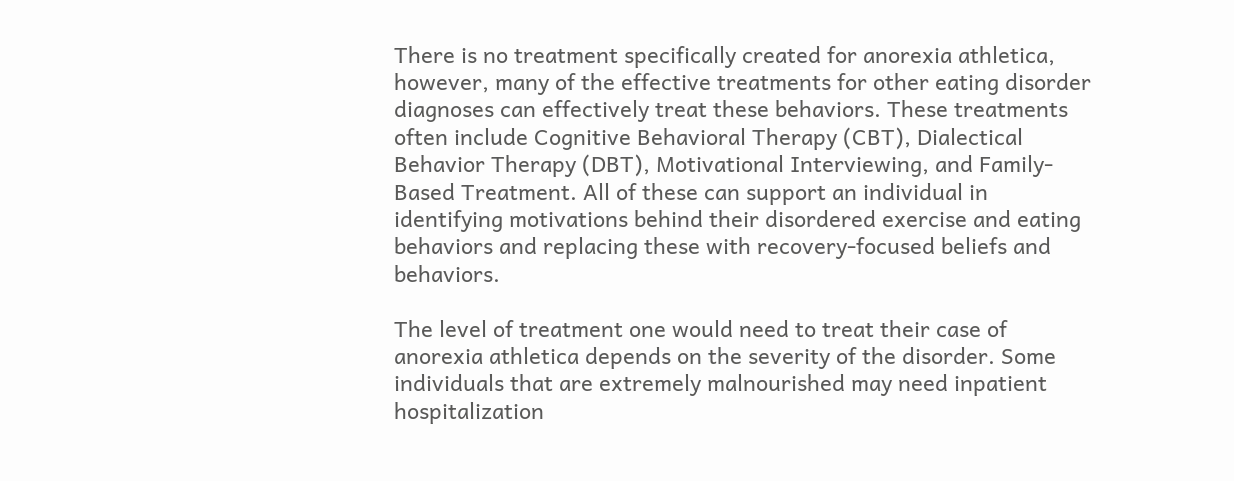There is no treatment specifically created for anorexia athletica, however, many of the effective treatments for other eating disorder diagnoses can effectively treat these behaviors. These treatments often include Cognitive Behavioral Therapy (CBT), Dialectical Behavior Therapy (DBT), Motivational Interviewing, and Family-Based Treatment. All of these can support an individual in identifying motivations behind their disordered exercise and eating behaviors and replacing these with recovery-focused beliefs and behaviors.

The level of treatment one would need to treat their case of anorexia athletica depends on the severity of the disorder. Some individuals that are extremely malnourished may need inpatient hospitalization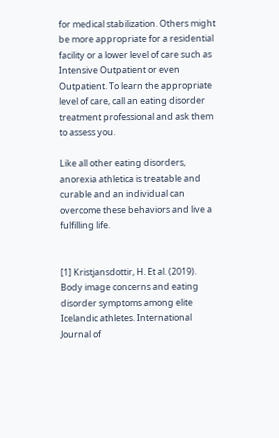for medical stabilization. Others might be more appropriate for a residential facility or a lower level of care such as Intensive Outpatient or even Outpatient. To learn the appropriate level of care, call an eating disorder treatment professional and ask them to assess you.

Like all other eating disorders, anorexia athletica is treatable and curable and an individual can overcome these behaviors and live a fulfilling life.


[1] Kristjansdottir, H. Et al. (2019). Body image concerns and eating disorder symptoms among elite Icelandic athletes. International Journal of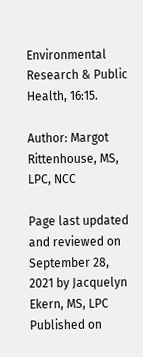Environmental Research & Public Health, 16:15.

Author: Margot Rittenhouse, MS, LPC, NCC

Page last updated and reviewed on September 28, 2021 by Jacquelyn Ekern, MS, LPC
Published on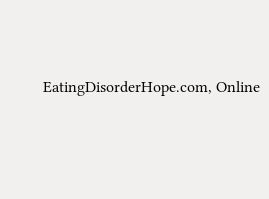EatingDisorderHope.com, Online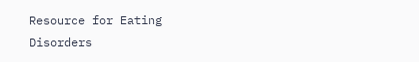Resource for Eating Disorders